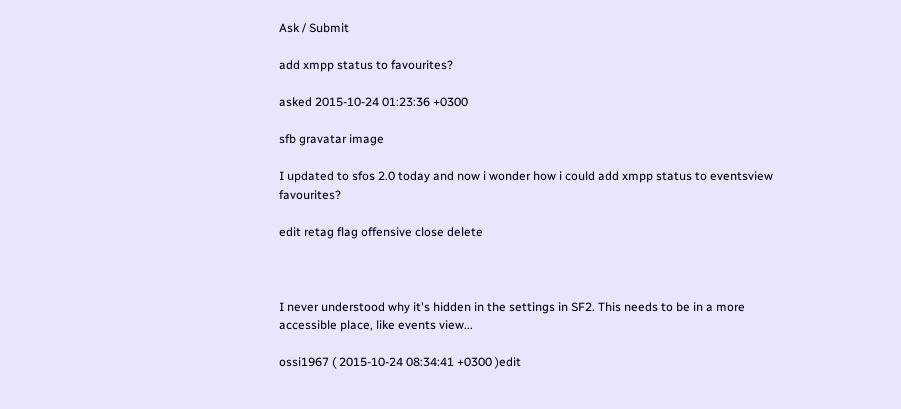Ask / Submit

add xmpp status to favourites?

asked 2015-10-24 01:23:36 +0300

sfb gravatar image

I updated to sfos 2.0 today and now i wonder how i could add xmpp status to eventsview favourites?

edit retag flag offensive close delete



I never understood why it's hidden in the settings in SF2. This needs to be in a more accessible place, like events view...

ossi1967 ( 2015-10-24 08:34:41 +0300 )edit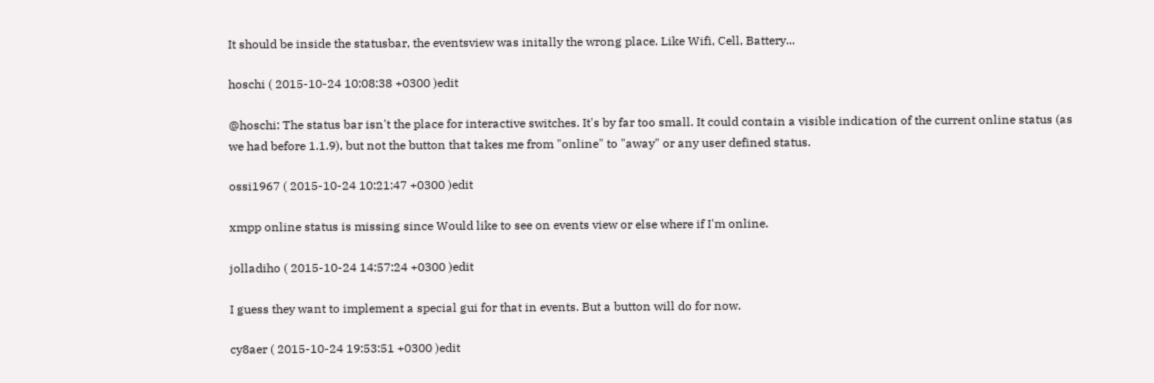It should be inside the statusbar, the eventsview was initally the wrong place. Like Wifi, Cell, Battery...

hoschi ( 2015-10-24 10:08:38 +0300 )edit

@hoschi: The status bar isn't the place for interactive switches. It's by far too small. It could contain a visible indication of the current online status (as we had before 1.1.9), but not the button that takes me from "online" to "away" or any user defined status.

ossi1967 ( 2015-10-24 10:21:47 +0300 )edit

xmpp online status is missing since Would like to see on events view or else where if I'm online.

jolladiho ( 2015-10-24 14:57:24 +0300 )edit

I guess they want to implement a special gui for that in events. But a button will do for now.

cy8aer ( 2015-10-24 19:53:51 +0300 )edit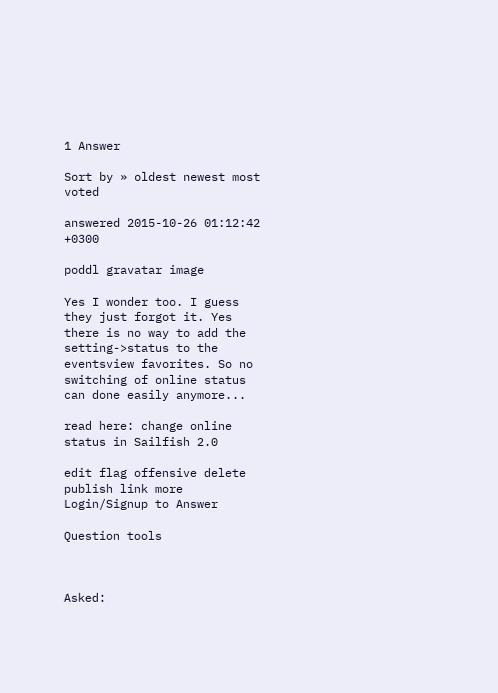1 Answer

Sort by » oldest newest most voted

answered 2015-10-26 01:12:42 +0300

poddl gravatar image

Yes I wonder too. I guess they just forgot it. Yes there is no way to add the setting->status to the eventsview favorites. So no switching of online status can done easily anymore...

read here: change online status in Sailfish 2.0

edit flag offensive delete publish link more
Login/Signup to Answer

Question tools



Asked: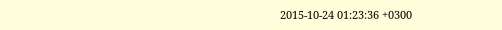2015-10-24 01:23:36 +0300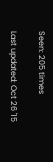Seen: 205 times

Last updated: Oct 26 '15